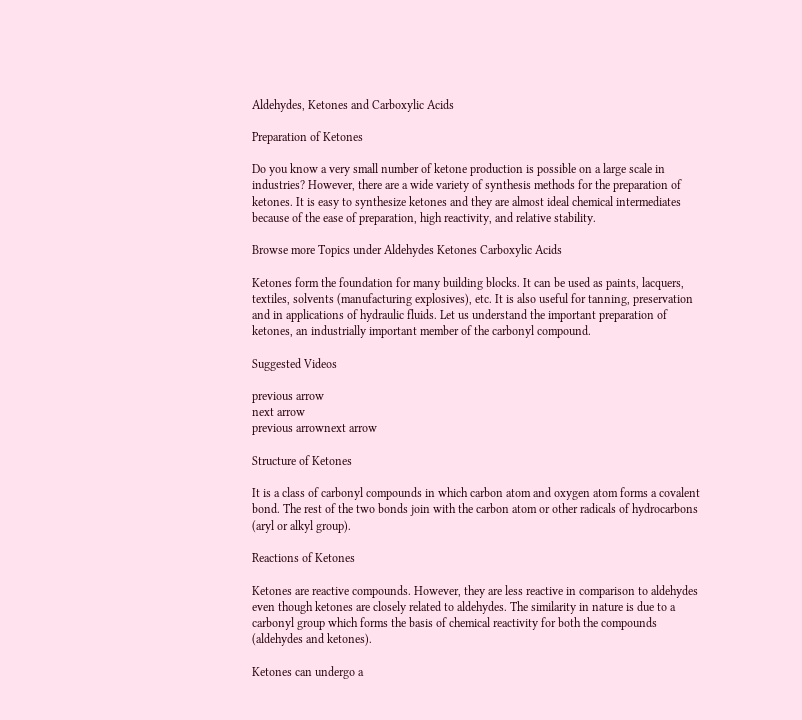Aldehydes, Ketones and Carboxylic Acids

Preparation of Ketones

Do you know a very small number of ketone production is possible on a large scale in industries? However, there are a wide variety of synthesis methods for the preparation of ketones. It is easy to synthesize ketones and they are almost ideal chemical intermediates because of the ease of preparation, high reactivity, and relative stability.

Browse more Topics under Aldehydes Ketones Carboxylic Acids

Ketones form the foundation for many building blocks. It can be used as paints, lacquers, textiles, solvents (manufacturing explosives), etc. It is also useful for tanning, preservation and in applications of hydraulic fluids. Let us understand the important preparation of ketones, an industrially important member of the carbonyl compound.

Suggested Videos

previous arrow
next arrow
previous arrownext arrow

Structure of Ketones

It is a class of carbonyl compounds in which carbon atom and oxygen atom forms a covalent bond. The rest of the two bonds join with the carbon atom or other radicals of hydrocarbons (aryl or alkyl group).

Reactions of Ketones

Ketones are reactive compounds. However, they are less reactive in comparison to aldehydes even though ketones are closely related to aldehydes. The similarity in nature is due to a carbonyl group which forms the basis of chemical reactivity for both the compounds (aldehydes and ketones).

Ketones can undergo a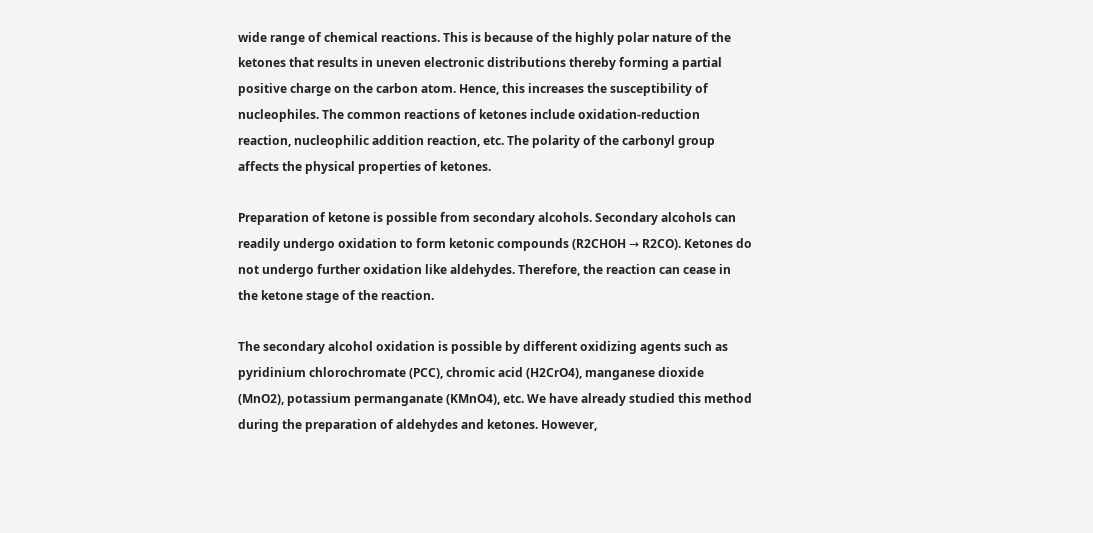wide range of chemical reactions. This is because of the highly polar nature of the ketones that results in uneven electronic distributions thereby forming a partial positive charge on the carbon atom. Hence, this increases the susceptibility of nucleophiles. The common reactions of ketones include oxidation-reduction reaction, nucleophilic addition reaction, etc. The polarity of the carbonyl group affects the physical properties of ketones.

Preparation of ketone is possible from secondary alcohols. Secondary alcohols can readily undergo oxidation to form ketonic compounds (R2CHOH → R2CO). Ketones do not undergo further oxidation like aldehydes. Therefore, the reaction can cease in the ketone stage of the reaction.

The secondary alcohol oxidation is possible by different oxidizing agents such as pyridinium chlorochromate (PCC), chromic acid (H2CrO4), manganese dioxide (MnO2), potassium permanganate (KMnO4), etc. We have already studied this method during the preparation of aldehydes and ketones. However,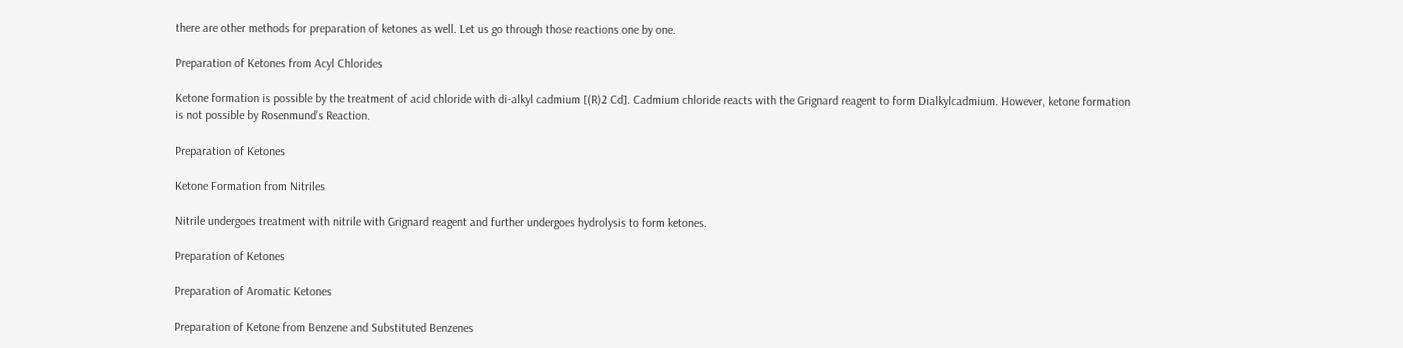there are other methods for preparation of ketones as well. Let us go through those reactions one by one.

Preparation of Ketones from Acyl Chlorides

Ketone formation is possible by the treatment of acid chloride with di-alkyl cadmium [(R)2 Cd]. Cadmium chloride reacts with the Grignard reagent to form Dialkylcadmium. However, ketone formation is not possible by Rosenmund’s Reaction.

Preparation of Ketones

Ketone Formation from Nitriles

Nitrile undergoes treatment with nitrile with Grignard reagent and further undergoes hydrolysis to form ketones.

Preparation of Ketones

Preparation of Aromatic Ketones

Preparation of Ketone from Benzene and Substituted Benzenes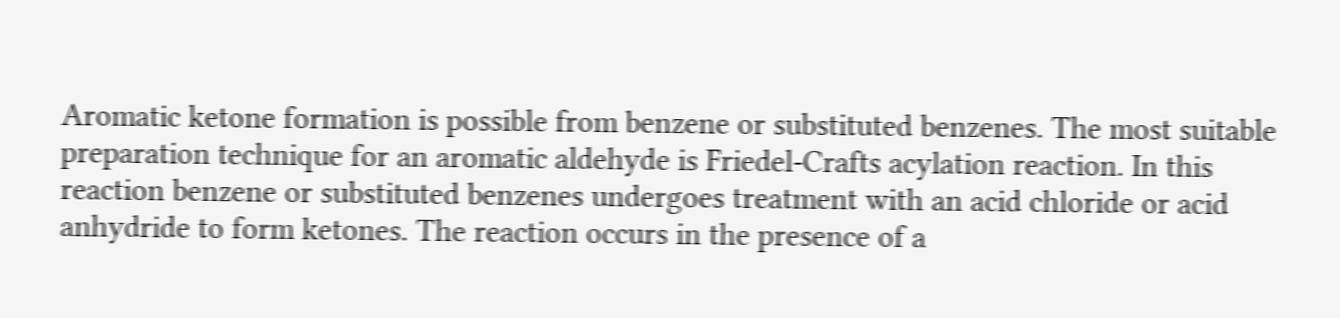Aromatic ketone formation is possible from benzene or substituted benzenes. The most suitable preparation technique for an aromatic aldehyde is Friedel-Crafts acylation reaction. In this reaction benzene or substituted benzenes undergoes treatment with an acid chloride or acid anhydride to form ketones. The reaction occurs in the presence of a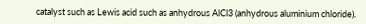catalyst such as Lewis acid such as anhydrous AlCl3 (anhydrous aluminium chloride).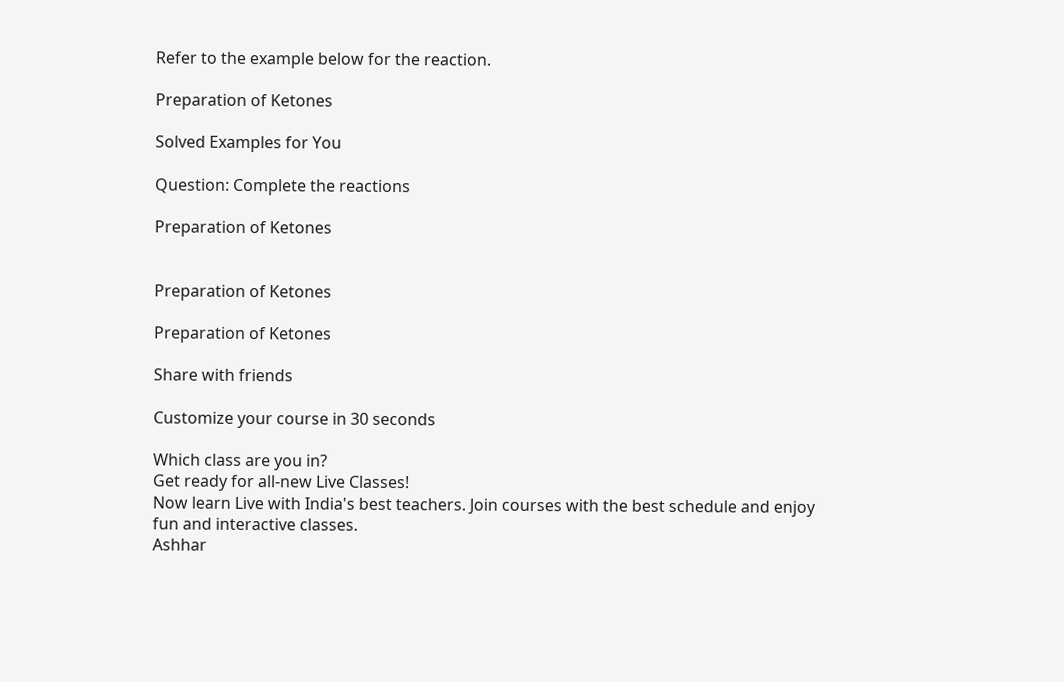Refer to the example below for the reaction.

Preparation of Ketones

Solved Examples for You

Question: Complete the reactions

Preparation of Ketones


Preparation of Ketones

Preparation of Ketones

Share with friends

Customize your course in 30 seconds

Which class are you in?
Get ready for all-new Live Classes!
Now learn Live with India's best teachers. Join courses with the best schedule and enjoy fun and interactive classes.
Ashhar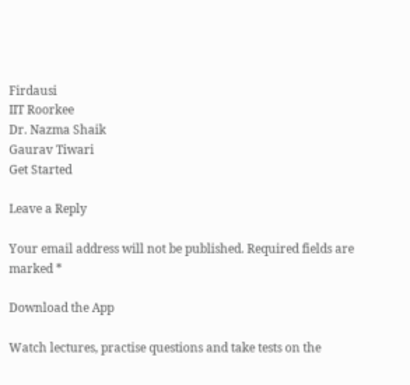Firdausi
IIT Roorkee
Dr. Nazma Shaik
Gaurav Tiwari
Get Started

Leave a Reply

Your email address will not be published. Required fields are marked *

Download the App

Watch lectures, practise questions and take tests on the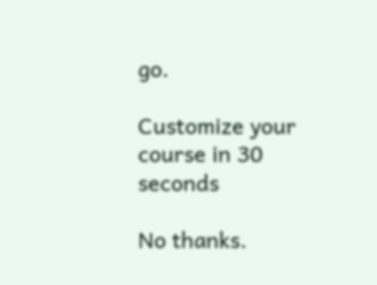go.

Customize your course in 30 seconds

No thanks.